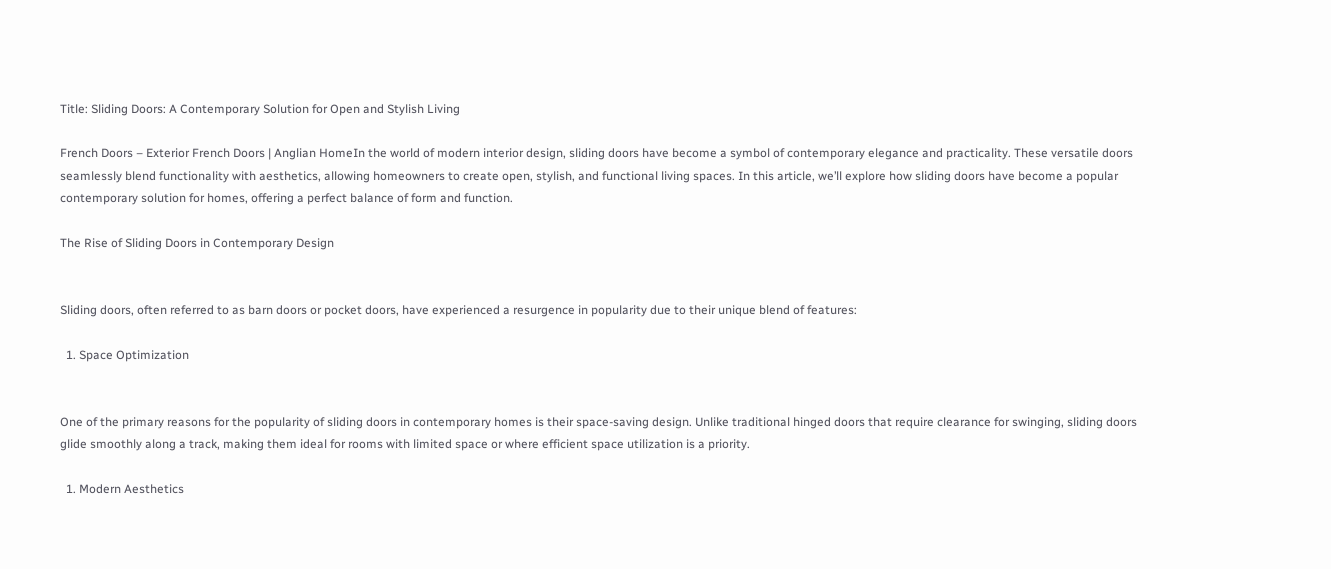Title: Sliding Doors: A Contemporary Solution for Open and Stylish Living

French Doors – Exterior French Doors | Anglian HomeIn the world of modern interior design, sliding doors have become a symbol of contemporary elegance and practicality. These versatile doors seamlessly blend functionality with aesthetics, allowing homeowners to create open, stylish, and functional living spaces. In this article, we’ll explore how sliding doors have become a popular contemporary solution for homes, offering a perfect balance of form and function.

The Rise of Sliding Doors in Contemporary Design


Sliding doors, often referred to as barn doors or pocket doors, have experienced a resurgence in popularity due to their unique blend of features:

  1. Space Optimization


One of the primary reasons for the popularity of sliding doors in contemporary homes is their space-saving design. Unlike traditional hinged doors that require clearance for swinging, sliding doors glide smoothly along a track, making them ideal for rooms with limited space or where efficient space utilization is a priority.

  1. Modern Aesthetics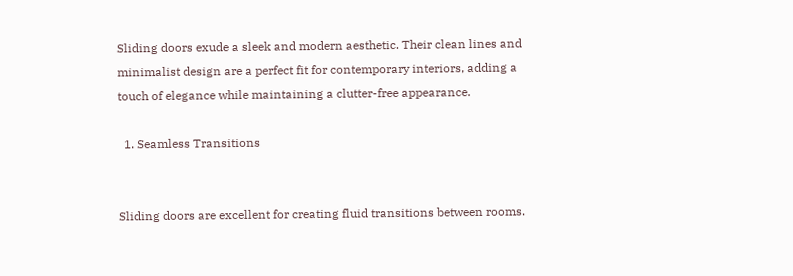Sliding doors exude a sleek and modern aesthetic. Their clean lines and minimalist design are a perfect fit for contemporary interiors, adding a touch of elegance while maintaining a clutter-free appearance.

  1. Seamless Transitions


Sliding doors are excellent for creating fluid transitions between rooms.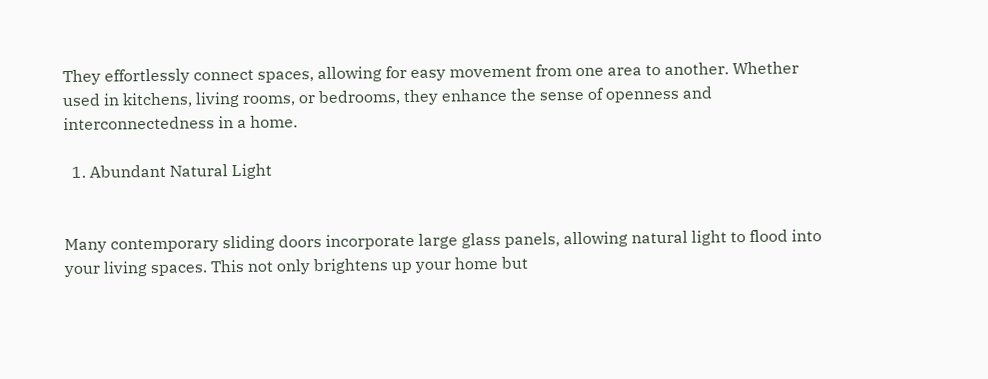They effortlessly connect spaces, allowing for easy movement from one area to another. Whether used in kitchens, living rooms, or bedrooms, they enhance the sense of openness and interconnectedness in a home.

  1. Abundant Natural Light


Many contemporary sliding doors incorporate large glass panels, allowing natural light to flood into your living spaces. This not only brightens up your home but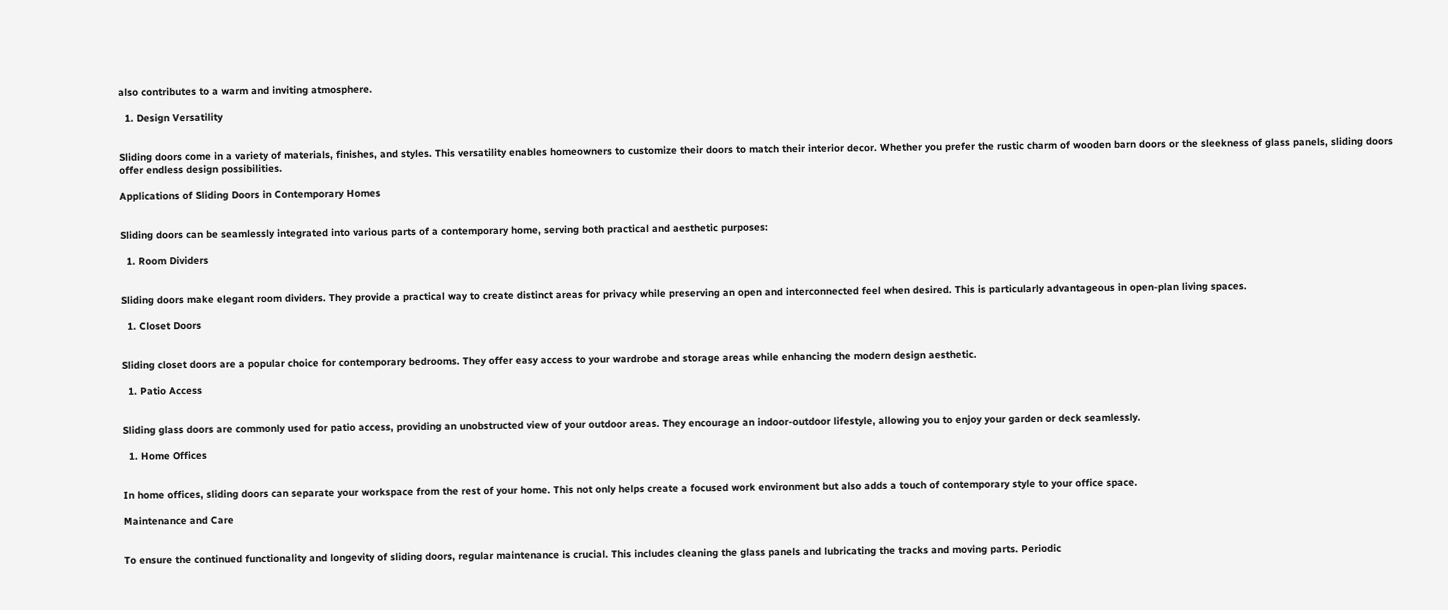also contributes to a warm and inviting atmosphere.

  1. Design Versatility


Sliding doors come in a variety of materials, finishes, and styles. This versatility enables homeowners to customize their doors to match their interior decor. Whether you prefer the rustic charm of wooden barn doors or the sleekness of glass panels, sliding doors offer endless design possibilities.

Applications of Sliding Doors in Contemporary Homes


Sliding doors can be seamlessly integrated into various parts of a contemporary home, serving both practical and aesthetic purposes:

  1. Room Dividers


Sliding doors make elegant room dividers. They provide a practical way to create distinct areas for privacy while preserving an open and interconnected feel when desired. This is particularly advantageous in open-plan living spaces.

  1. Closet Doors


Sliding closet doors are a popular choice for contemporary bedrooms. They offer easy access to your wardrobe and storage areas while enhancing the modern design aesthetic.

  1. Patio Access


Sliding glass doors are commonly used for patio access, providing an unobstructed view of your outdoor areas. They encourage an indoor-outdoor lifestyle, allowing you to enjoy your garden or deck seamlessly.

  1. Home Offices


In home offices, sliding doors can separate your workspace from the rest of your home. This not only helps create a focused work environment but also adds a touch of contemporary style to your office space.

Maintenance and Care


To ensure the continued functionality and longevity of sliding doors, regular maintenance is crucial. This includes cleaning the glass panels and lubricating the tracks and moving parts. Periodic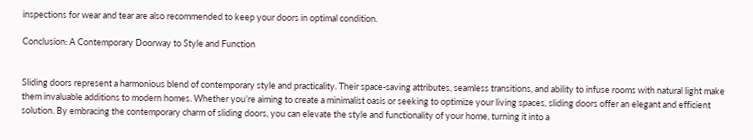inspections for wear and tear are also recommended to keep your doors in optimal condition.

Conclusion: A Contemporary Doorway to Style and Function


Sliding doors represent a harmonious blend of contemporary style and practicality. Their space-saving attributes, seamless transitions, and ability to infuse rooms with natural light make them invaluable additions to modern homes. Whether you’re aiming to create a minimalist oasis or seeking to optimize your living spaces, sliding doors offer an elegant and efficient solution. By embracing the contemporary charm of sliding doors, you can elevate the style and functionality of your home, turning it into a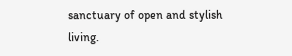sanctuary of open and stylish living.